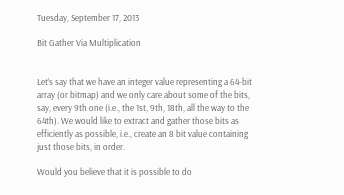Tuesday, September 17, 2013

Bit Gather Via Multiplication


Let’s say that we have an integer value representing a 64-bit array (or bitmap) and we only care about some of the bits, say, every 9th one (i.e., the 1st, 9th, 18th, all the way to the 64th). We would like to extract and gather those bits as efficiently as possible, i.e., create an 8 bit value containing just those bits, in order.

Would you believe that it is possible to do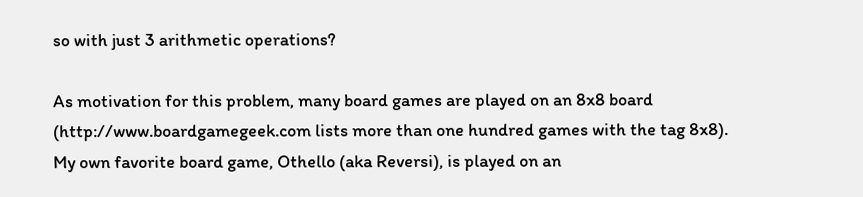so with just 3 arithmetic operations?

As motivation for this problem, many board games are played on an 8x8 board (http://www.boardgamegeek.com lists more than one hundred games with the tag 8x8). My own favorite board game, Othello (aka Reversi), is played on an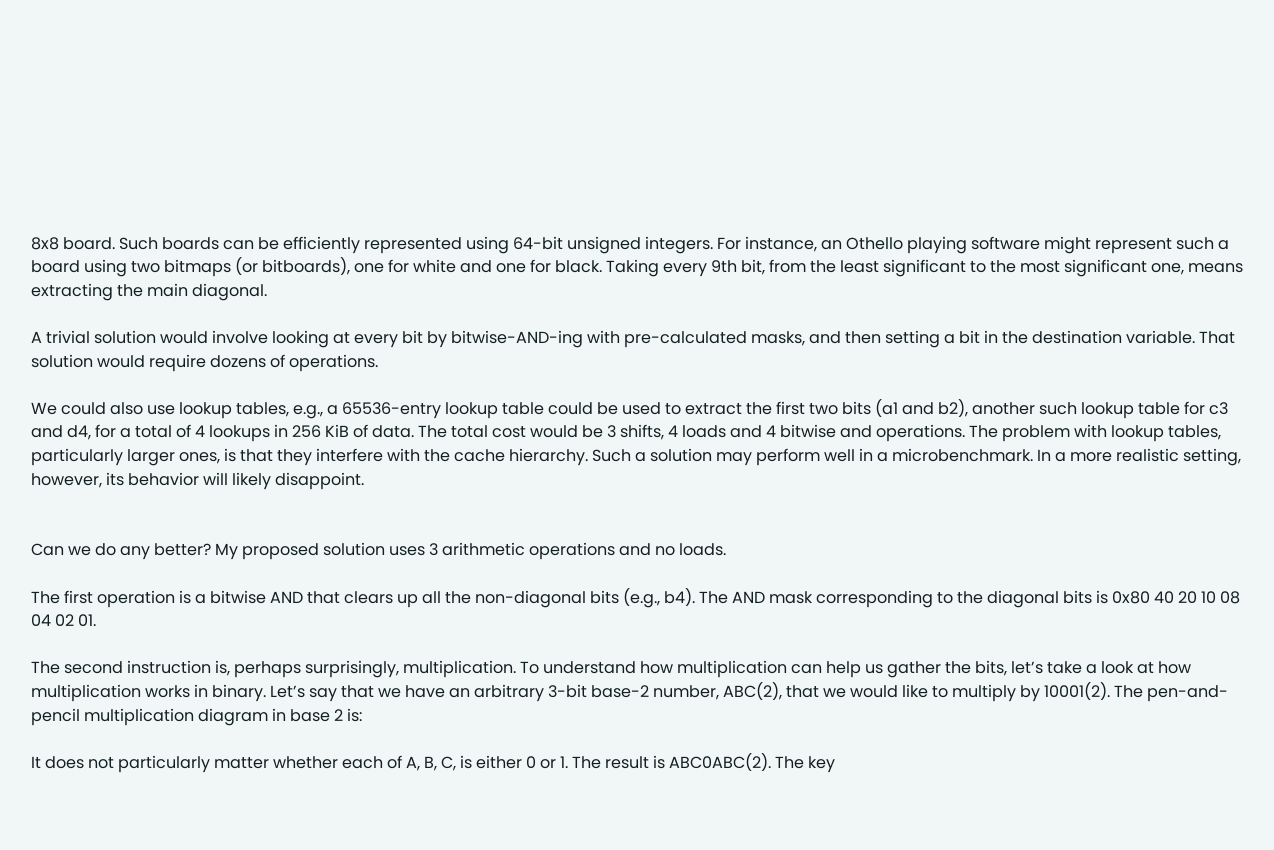8x8 board. Such boards can be efficiently represented using 64-bit unsigned integers. For instance, an Othello playing software might represent such a board using two bitmaps (or bitboards), one for white and one for black. Taking every 9th bit, from the least significant to the most significant one, means extracting the main diagonal.

A trivial solution would involve looking at every bit by bitwise-AND-ing with pre-calculated masks, and then setting a bit in the destination variable. That solution would require dozens of operations.

We could also use lookup tables, e.g., a 65536-entry lookup table could be used to extract the first two bits (a1 and b2), another such lookup table for c3 and d4, for a total of 4 lookups in 256 KiB of data. The total cost would be 3 shifts, 4 loads and 4 bitwise and operations. The problem with lookup tables, particularly larger ones, is that they interfere with the cache hierarchy. Such a solution may perform well in a microbenchmark. In a more realistic setting, however, its behavior will likely disappoint.


Can we do any better? My proposed solution uses 3 arithmetic operations and no loads.

The first operation is a bitwise AND that clears up all the non-diagonal bits (e.g., b4). The AND mask corresponding to the diagonal bits is 0x80 40 20 10 08 04 02 01.

The second instruction is, perhaps surprisingly, multiplication. To understand how multiplication can help us gather the bits, let’s take a look at how multiplication works in binary. Let’s say that we have an arbitrary 3-bit base-2 number, ABC(2), that we would like to multiply by 10001(2). The pen-and-pencil multiplication diagram in base 2 is:

It does not particularly matter whether each of A, B, C, is either 0 or 1. The result is ABC0ABC(2). The key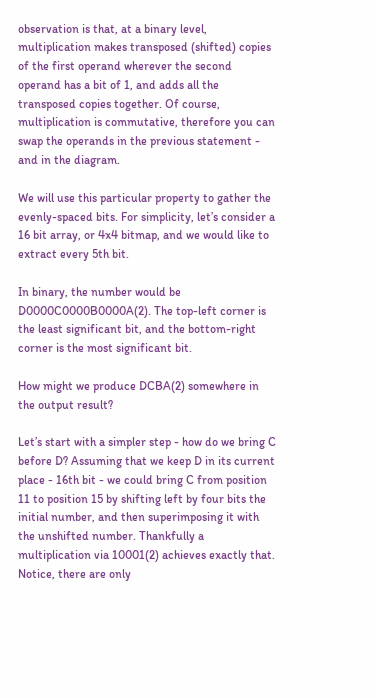observation is that, at a binary level, multiplication makes transposed (shifted) copies of the first operand wherever the second operand has a bit of 1, and adds all the transposed copies together. Of course, multiplication is commutative, therefore you can swap the operands in the previous statement - and in the diagram.

We will use this particular property to gather the evenly-spaced bits. For simplicity, let’s consider a 16 bit array, or 4x4 bitmap, and we would like to extract every 5th bit.

In binary, the number would be D0000C0000B0000A(2). The top-left corner is the least significant bit, and the bottom-right corner is the most significant bit.

How might we produce DCBA(2) somewhere in the output result?

Let’s start with a simpler step - how do we bring C before D? Assuming that we keep D in its current place - 16th bit - we could bring C from position  11 to position 15 by shifting left by four bits the initial number, and then superimposing it with the unshifted number. Thankfully a multiplication via 10001(2) achieves exactly that. Notice, there are only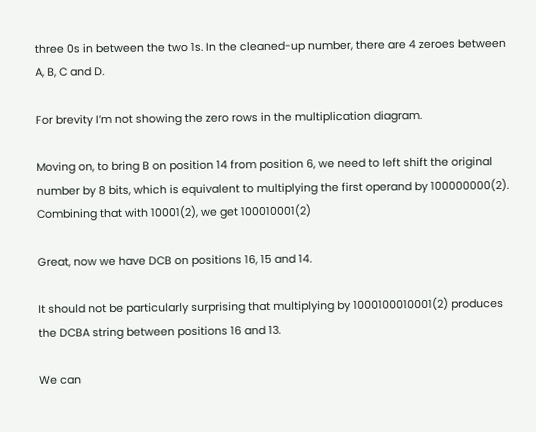three 0s in between the two 1s. In the cleaned-up number, there are 4 zeroes between A, B, C and D.

For brevity I’m not showing the zero rows in the multiplication diagram.

Moving on, to bring B on position 14 from position 6, we need to left shift the original number by 8 bits, which is equivalent to multiplying the first operand by 100000000(2). Combining that with 10001(2), we get 100010001(2)

Great, now we have DCB on positions 16, 15 and 14.

It should not be particularly surprising that multiplying by 1000100010001(2) produces the DCBA string between positions 16 and 13.

We can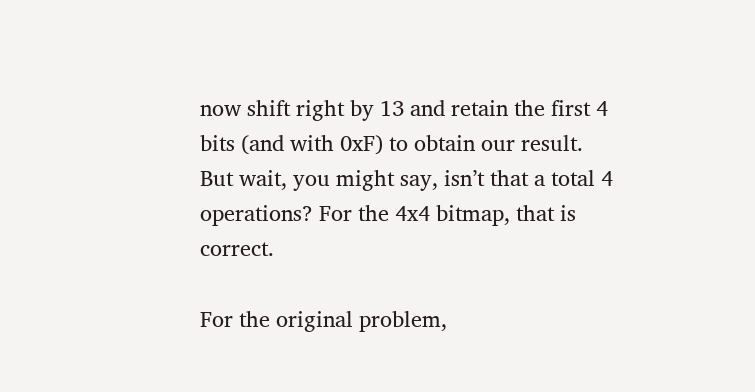now shift right by 13 and retain the first 4 bits (and with 0xF) to obtain our result.  But wait, you might say, isn’t that a total 4 operations? For the 4x4 bitmap, that is correct.

For the original problem,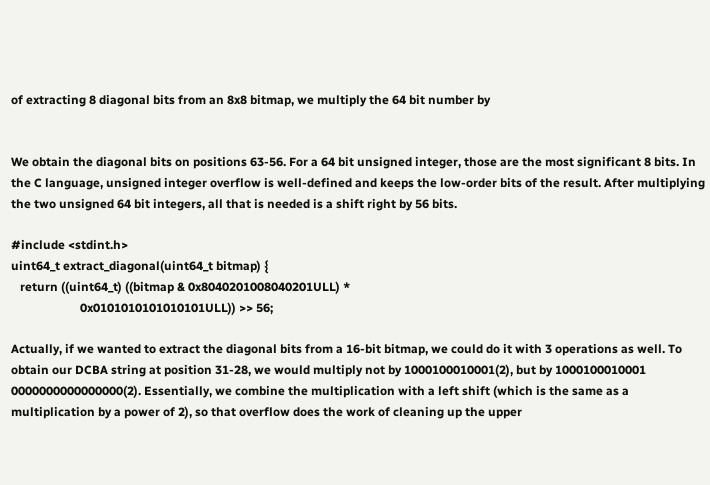of extracting 8 diagonal bits from an 8x8 bitmap, we multiply the 64 bit number by


We obtain the diagonal bits on positions 63-56. For a 64 bit unsigned integer, those are the most significant 8 bits. In the C language, unsigned integer overflow is well-defined and keeps the low-order bits of the result. After multiplying the two unsigned 64 bit integers, all that is needed is a shift right by 56 bits.

#include <stdint.h>
uint64_t extract_diagonal(uint64_t bitmap) {
   return ((uint64_t) ((bitmap & 0x8040201008040201ULL) *
                       0x0101010101010101ULL)) >> 56;

Actually, if we wanted to extract the diagonal bits from a 16-bit bitmap, we could do it with 3 operations as well. To obtain our DCBA string at position 31-28, we would multiply not by 1000100010001(2), but by 1000100010001 0000000000000000(2). Essentially, we combine the multiplication with a left shift (which is the same as a multiplication by a power of 2), so that overflow does the work of cleaning up the upper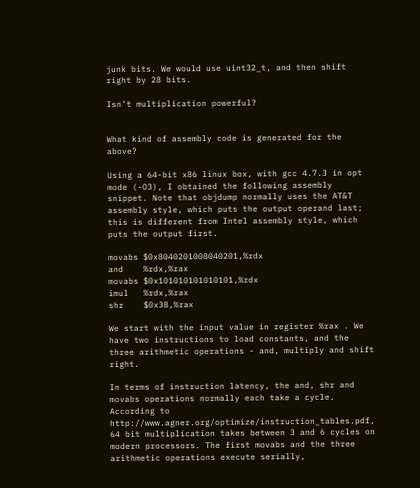junk bits. We would use uint32_t, and then shift right by 28 bits.

Isn’t multiplication powerful?


What kind of assembly code is generated for the above?

Using a 64-bit x86 linux box, with gcc 4.7.3 in opt mode (-O3), I obtained the following assembly snippet. Note that objdump normally uses the AT&T assembly style, which puts the output operand last; this is different from Intel assembly style, which puts the output first.

movabs $0x8040201008040201,%rdx
and    %rdx,%rax
movabs $0x101010101010101,%rdx
imul   %rdx,%rax
shr    $0x38,%rax

We start with the input value in register %rax . We have two instructions to load constants, and the three arithmetic operations - and, multiply and shift right.

In terms of instruction latency, the and, shr and movabs operations normally each take a cycle. According to http://www.agner.org/optimize/instruction_tables.pdf, 64 bit multiplication takes between 3 and 6 cycles on modern processors. The first movabs and the three arithmetic operations execute serially,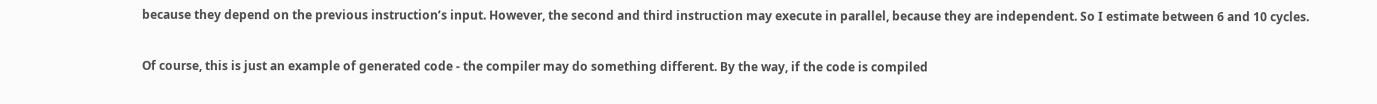because they depend on the previous instruction’s input. However, the second and third instruction may execute in parallel, because they are independent. So I estimate between 6 and 10 cycles.

Of course, this is just an example of generated code - the compiler may do something different. By the way, if the code is compiled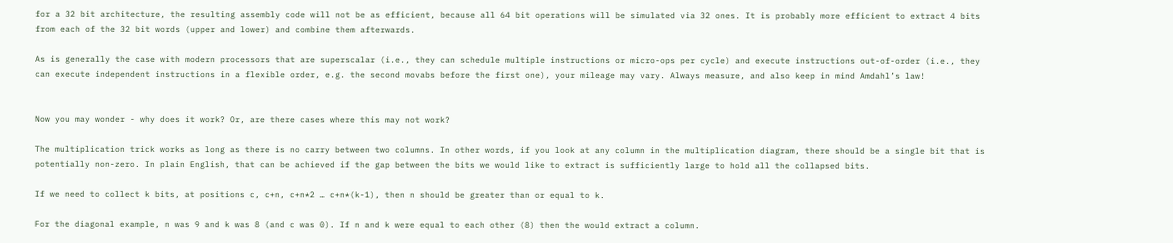for a 32 bit architecture, the resulting assembly code will not be as efficient, because all 64 bit operations will be simulated via 32 ones. It is probably more efficient to extract 4 bits from each of the 32 bit words (upper and lower) and combine them afterwards.

As is generally the case with modern processors that are superscalar (i.e., they can schedule multiple instructions or micro-ops per cycle) and execute instructions out-of-order (i.e., they can execute independent instructions in a flexible order, e.g. the second movabs before the first one), your mileage may vary. Always measure, and also keep in mind Amdahl’s law!


Now you may wonder - why does it work? Or, are there cases where this may not work?

The multiplication trick works as long as there is no carry between two columns. In other words, if you look at any column in the multiplication diagram, there should be a single bit that is potentially non-zero. In plain English, that can be achieved if the gap between the bits we would like to extract is sufficiently large to hold all the collapsed bits.

If we need to collect k bits, at positions c, c+n, c+n*2 … c+n*(k-1), then n should be greater than or equal to k.

For the diagonal example, n was 9 and k was 8 (and c was 0). If n and k were equal to each other (8) then the would extract a column.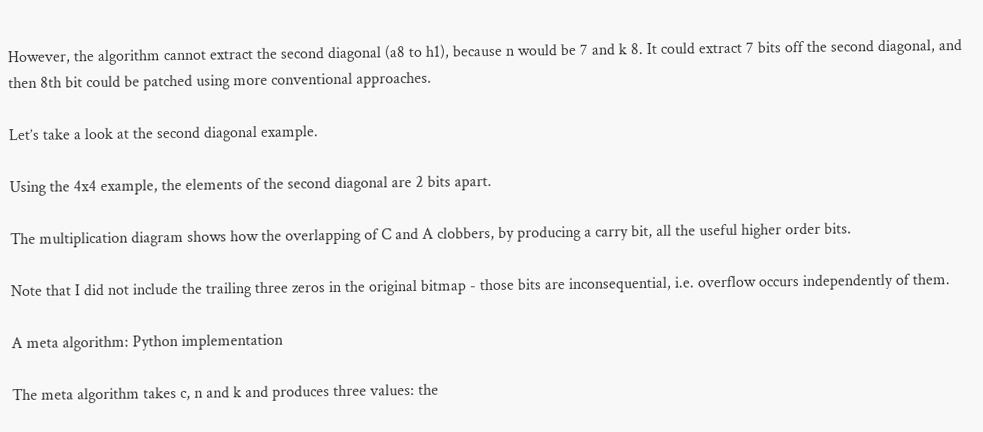However, the algorithm cannot extract the second diagonal (a8 to h1), because n would be 7 and k 8. It could extract 7 bits off the second diagonal, and then 8th bit could be patched using more conventional approaches.

Let’s take a look at the second diagonal example.

Using the 4x4 example, the elements of the second diagonal are 2 bits apart.

The multiplication diagram shows how the overlapping of C and A clobbers, by producing a carry bit, all the useful higher order bits.

Note that I did not include the trailing three zeros in the original bitmap - those bits are inconsequential, i.e. overflow occurs independently of them.

A meta algorithm: Python implementation

The meta algorithm takes c, n and k and produces three values: the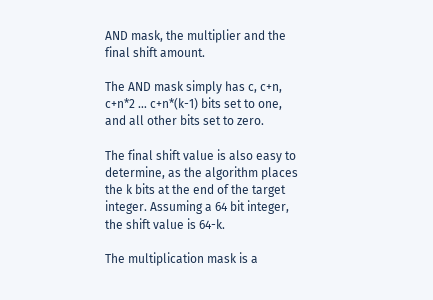AND mask, the multiplier and the final shift amount.

The AND mask simply has c, c+n, c+n*2 … c+n*(k-1) bits set to one, and all other bits set to zero.

The final shift value is also easy to determine, as the algorithm places the k bits at the end of the target integer. Assuming a 64 bit integer, the shift value is 64-k.

The multiplication mask is a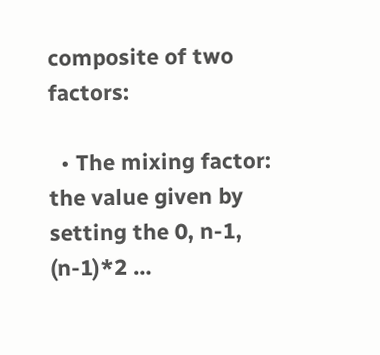composite of two factors:

  • The mixing factor: the value given by setting the 0, n-1, (n-1)*2 …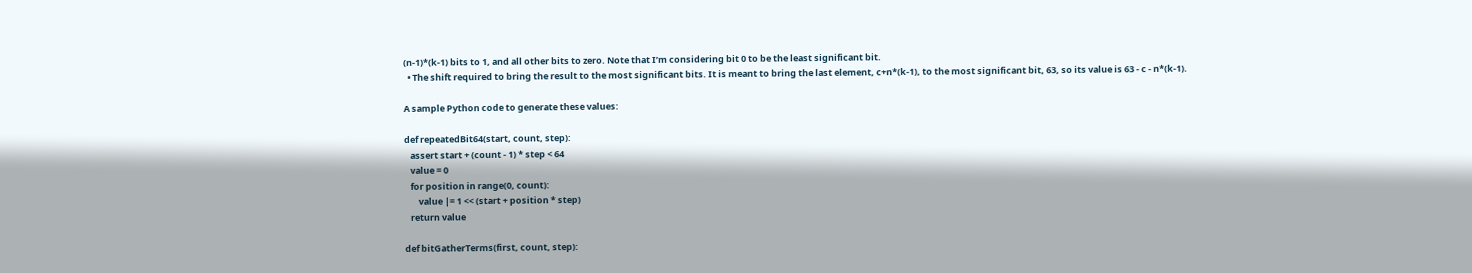(n-1)*(k-1) bits to 1, and all other bits to zero. Note that I’m considering bit 0 to be the least significant bit.
  • The shift required to bring the result to the most significant bits. It is meant to bring the last element, c+n*(k-1), to the most significant bit, 63, so its value is 63 - c - n*(k-1).

A sample Python code to generate these values:

def repeatedBit64(start, count, step):
   assert start + (count - 1) * step < 64
   value = 0
   for position in range(0, count):
       value |= 1 << (start + position * step)
   return value

def bitGatherTerms(first, count, step):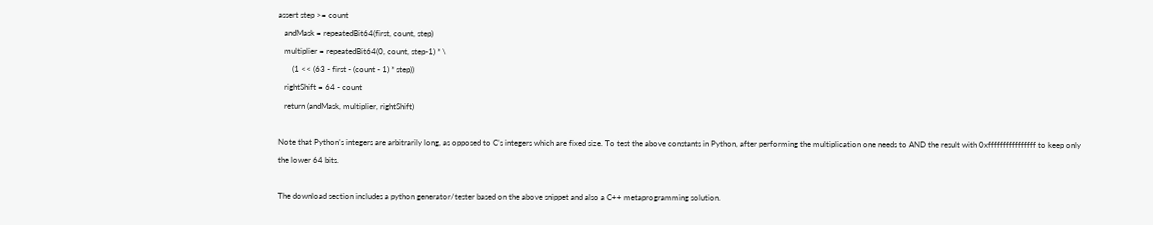assert step >= count
   andMask = repeatedBit64(first, count, step)
   multiplier = repeatedBit64(0, count, step-1) * \
       (1 << (63 - first - (count - 1) * step))
   rightShift = 64 - count
   return (andMask, multiplier, rightShift)

Note that Python’s integers are arbitrarily long, as opposed to C’s integers which are fixed size. To test the above constants in Python, after performing the multiplication one needs to AND the result with 0xffffffffffffffff to keep only the lower 64 bits.

The download section includes a python generator/tester based on the above snippet and also a C++ metaprogramming solution.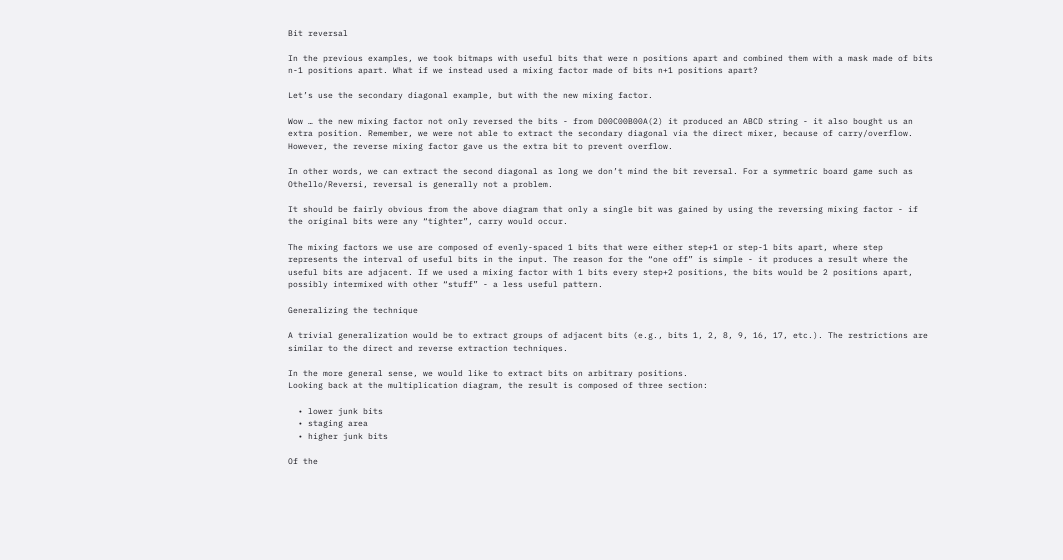Bit reversal

In the previous examples, we took bitmaps with useful bits that were n positions apart and combined them with a mask made of bits n-1 positions apart. What if we instead used a mixing factor made of bits n+1 positions apart?

Let’s use the secondary diagonal example, but with the new mixing factor.

Wow … the new mixing factor not only reversed the bits - from D00C00B00A(2) it produced an ABCD string - it also bought us an extra position. Remember, we were not able to extract the secondary diagonal via the direct mixer, because of carry/overflow. However, the reverse mixing factor gave us the extra bit to prevent overflow.

In other words, we can extract the second diagonal as long we don’t mind the bit reversal. For a symmetric board game such as Othello/Reversi, reversal is generally not a problem.

It should be fairly obvious from the above diagram that only a single bit was gained by using the reversing mixing factor - if the original bits were any “tighter”, carry would occur.

The mixing factors we use are composed of evenly-spaced 1 bits that were either step+1 or step-1 bits apart, where step represents the interval of useful bits in the input. The reason for the “one off” is simple - it produces a result where the useful bits are adjacent. If we used a mixing factor with 1 bits every step+2 positions, the bits would be 2 positions apart, possibly intermixed with other “stuff” - a less useful pattern.

Generalizing the technique

A trivial generalization would be to extract groups of adjacent bits (e.g., bits 1, 2, 8, 9, 16, 17, etc.). The restrictions are similar to the direct and reverse extraction techniques.

In the more general sense, we would like to extract bits on arbitrary positions.
Looking back at the multiplication diagram, the result is composed of three section:

  • lower junk bits
  • staging area
  • higher junk bits

Of the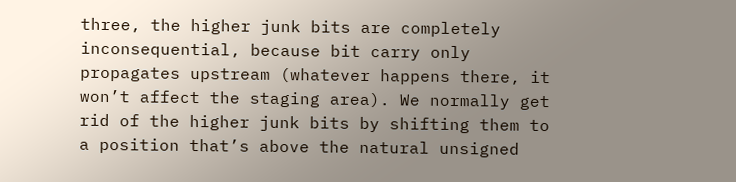three, the higher junk bits are completely inconsequential, because bit carry only propagates upstream (whatever happens there, it won’t affect the staging area). We normally get rid of the higher junk bits by shifting them to a position that’s above the natural unsigned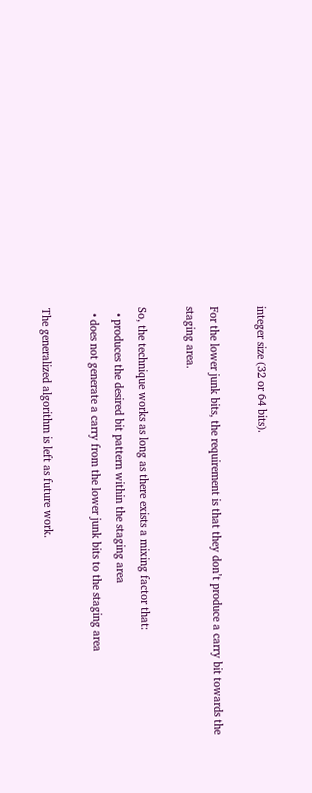integer size (32 or 64 bits).

For the lower junk bits, the requirement is that they don’t produce a carry bit towards the staging area.

So, the technique works as long as there exists a mixing factor that:
  • produces the desired bit pattern within the staging area
  • does not generate a carry from the lower junk bits to the staging area

The generalized algorithm is left as future work.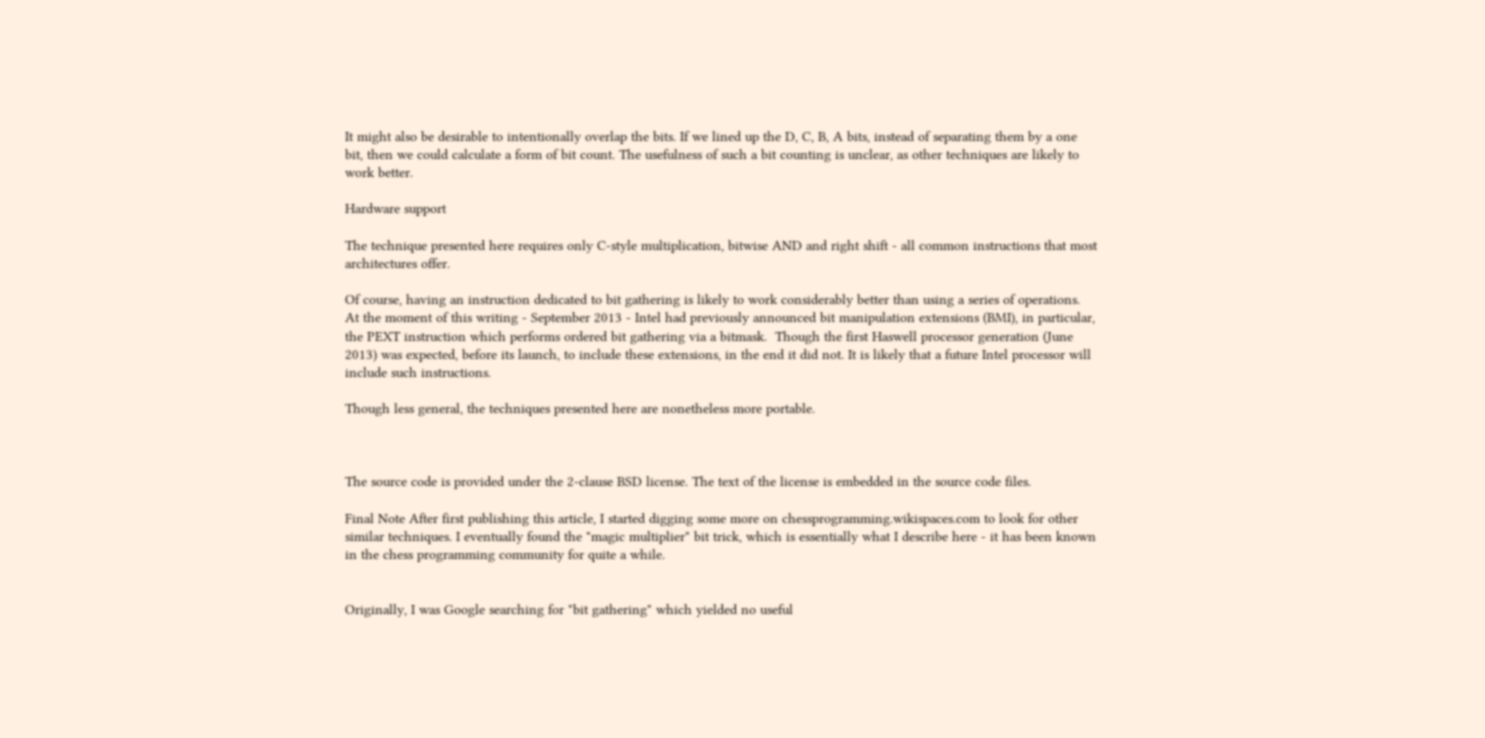It might also be desirable to intentionally overlap the bits. If we lined up the D, C, B, A bits, instead of separating them by a one bit, then we could calculate a form of bit count. The usefulness of such a bit counting is unclear, as other techniques are likely to work better.

Hardware support

The technique presented here requires only C-style multiplication, bitwise AND and right shift - all common instructions that most architectures offer.

Of course, having an instruction dedicated to bit gathering is likely to work considerably better than using a series of operations. At the moment of this writing - September 2013 - Intel had previously announced bit manipulation extensions (BMI), in particular, the PEXT instruction which performs ordered bit gathering via a bitmask.  Though the first Haswell processor generation (June 2013) was expected, before its launch, to include these extensions, in the end it did not. It is likely that a future Intel processor will include such instructions.

Though less general, the techniques presented here are nonetheless more portable.



The source code is provided under the 2-clause BSD license. The text of the license is embedded in the source code files.

Final Note After first publishing this article, I started digging some more on chessprogramming.wikispaces.com to look for other similar techniques. I eventually found the "magic multiplier" bit trick, which is essentially what I describe here - it has been known in the chess programming community for quite a while.


Originally, I was Google searching for "bit gathering" which yielded no useful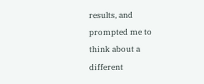results, and prompted me to think about a different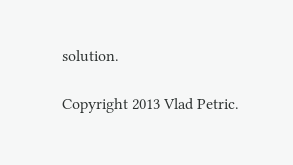solution.

Copyright 2013 Vlad Petric.